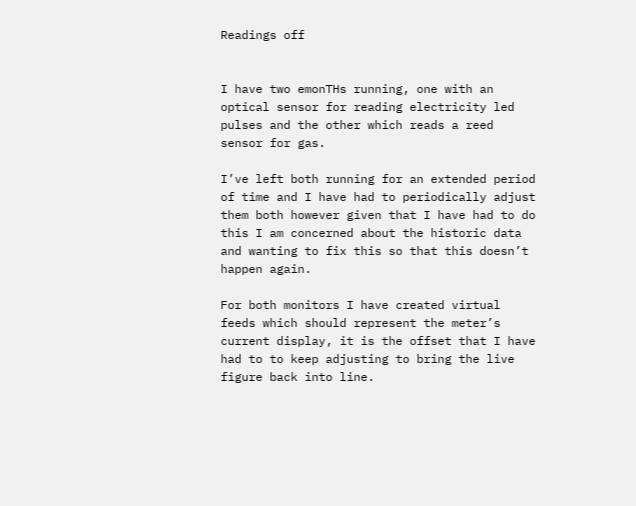Readings off


I have two emonTHs running, one with an optical sensor for reading electricity led pulses and the other which reads a reed sensor for gas.

I’ve left both running for an extended period of time and I have had to periodically adjust them both however given that I have had to do this I am concerned about the historic data and wanting to fix this so that this doesn’t happen again.

For both monitors I have created virtual feeds which should represent the meter’s current display, it is the offset that I have had to to keep adjusting to bring the live figure back into line.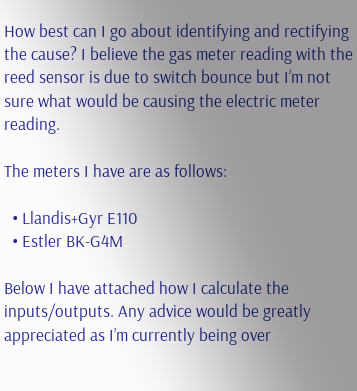How best can I go about identifying and rectifying the cause? I believe the gas meter reading with the reed sensor is due to switch bounce but I’m not sure what would be causing the electric meter reading.

The meters I have are as follows:

  • Llandis+Gyr E110
  • Estler BK-G4M

Below I have attached how I calculate the inputs/outputs. Any advice would be greatly appreciated as I’m currently being over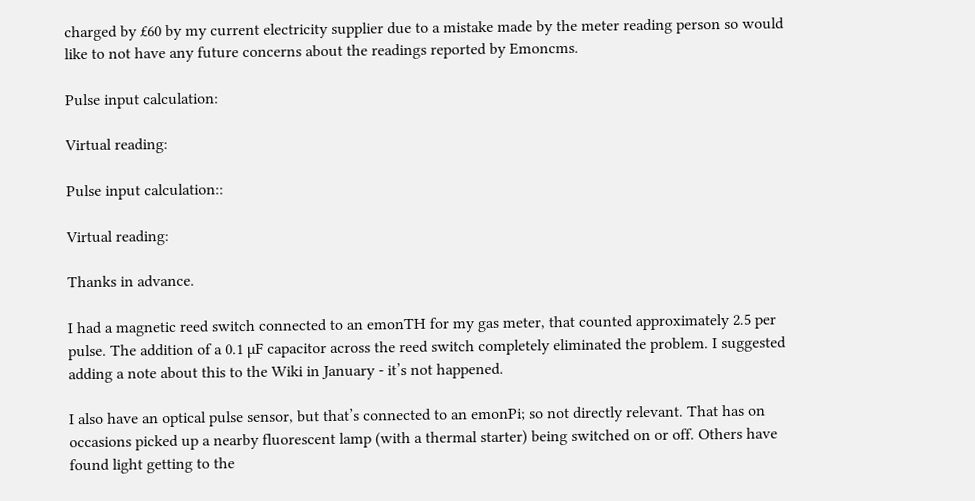charged by £60 by my current electricity supplier due to a mistake made by the meter reading person so would like to not have any future concerns about the readings reported by Emoncms.

Pulse input calculation:

Virtual reading:

Pulse input calculation::

Virtual reading:

Thanks in advance.

I had a magnetic reed switch connected to an emonTH for my gas meter, that counted approximately 2.5 per pulse. The addition of a 0.1 µF capacitor across the reed switch completely eliminated the problem. I suggested adding a note about this to the Wiki in January - it’s not happened.

I also have an optical pulse sensor, but that’s connected to an emonPi; so not directly relevant. That has on occasions picked up a nearby fluorescent lamp (with a thermal starter) being switched on or off. Others have found light getting to the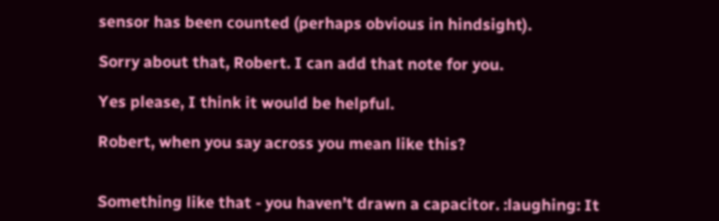sensor has been counted (perhaps obvious in hindsight).

Sorry about that, Robert. I can add that note for you.

Yes please, I think it would be helpful.

Robert, when you say across you mean like this?


Something like that - you haven’t drawn a capacitor. :laughing: It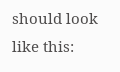should look like this: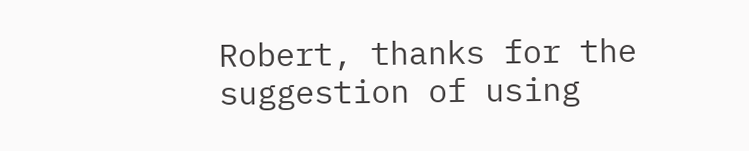Robert, thanks for the suggestion of using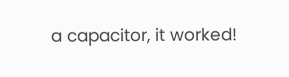a capacitor, it worked!